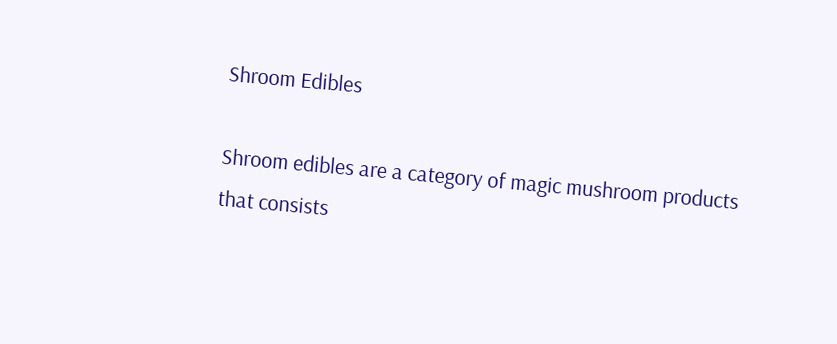Shroom Edibles

Shroom edibles are a category of magic mushroom products that consists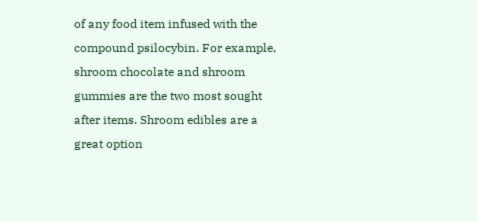of any food item infused with the compound psilocybin. For example, shroom chocolate and shroom gummies are the two most sought after items. Shroom edibles are a great option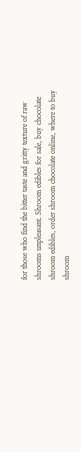for those who find the bitter taste and gritty texture of raw shrooms unpleasant. Shroom edibles for sale, buy chocolate shroom edibles, order shroom chocolate online, where to buy shroom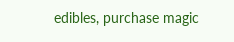edibles, purchase magic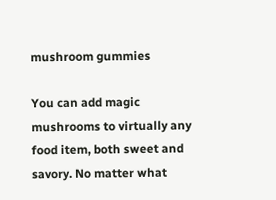mushroom gummies

You can add magic mushrooms to virtually any food item, both sweet and savory. No matter what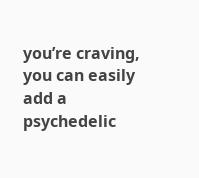you’re craving, you can easily add a psychedelic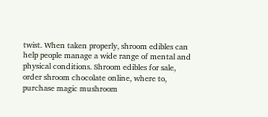twist. When taken properly, shroom edibles can help people manage a wide range of mental and physical conditions. Shroom edibles for sale, order shroom chocolate online, where to, purchase magic mushroom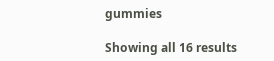gummies

Showing all 16 results